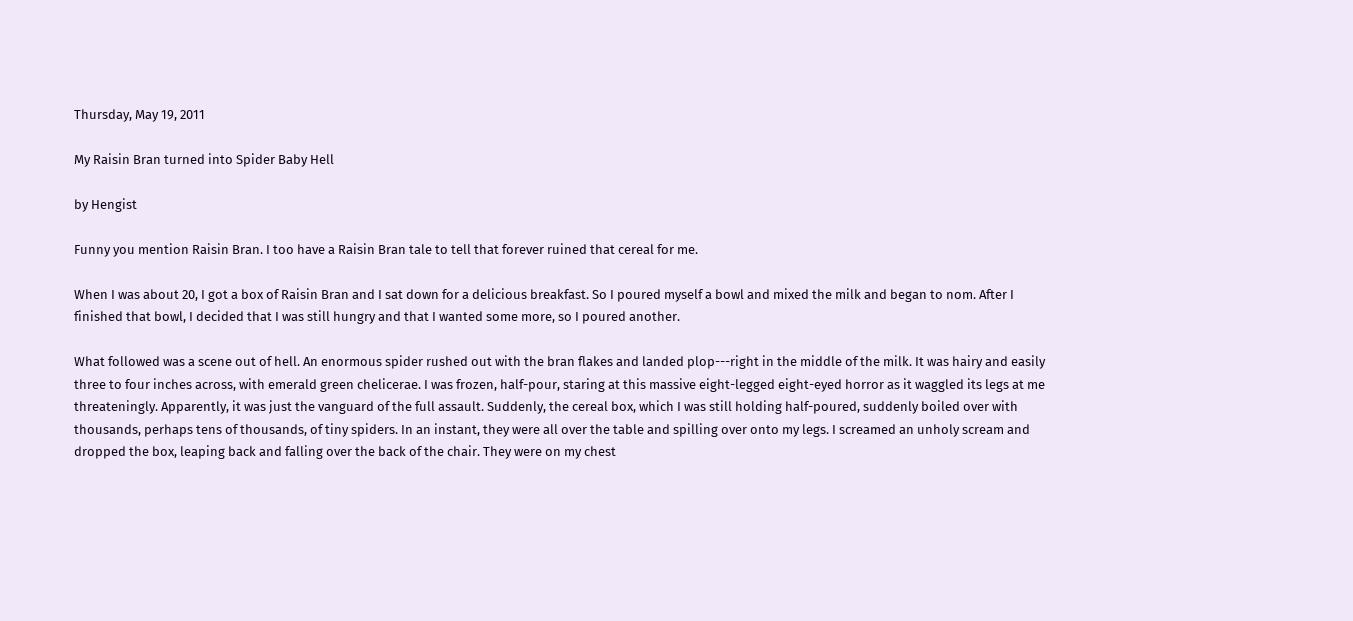Thursday, May 19, 2011

My Raisin Bran turned into Spider Baby Hell

by Hengist

Funny you mention Raisin Bran. I too have a Raisin Bran tale to tell that forever ruined that cereal for me.

When I was about 20, I got a box of Raisin Bran and I sat down for a delicious breakfast. So I poured myself a bowl and mixed the milk and began to nom. After I finished that bowl, I decided that I was still hungry and that I wanted some more, so I poured another.

What followed was a scene out of hell. An enormous spider rushed out with the bran flakes and landed plop---right in the middle of the milk. It was hairy and easily three to four inches across, with emerald green chelicerae. I was frozen, half-pour, staring at this massive eight-legged eight-eyed horror as it waggled its legs at me threateningly. Apparently, it was just the vanguard of the full assault. Suddenly, the cereal box, which I was still holding half-poured, suddenly boiled over with thousands, perhaps tens of thousands, of tiny spiders. In an instant, they were all over the table and spilling over onto my legs. I screamed an unholy scream and dropped the box, leaping back and falling over the back of the chair. They were on my chest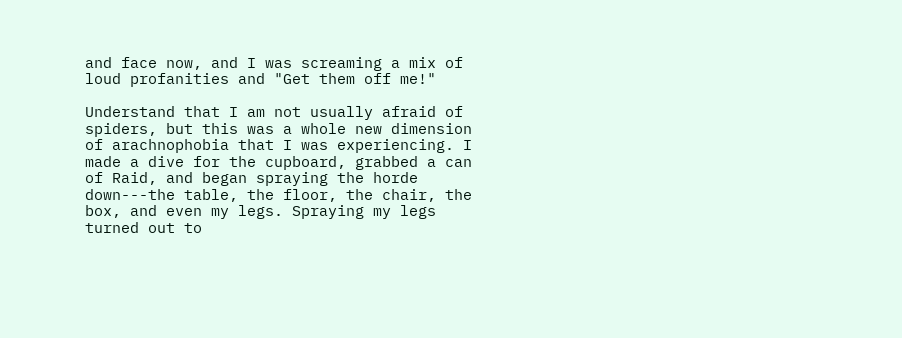and face now, and I was screaming a mix of loud profanities and "Get them off me!"

Understand that I am not usually afraid of spiders, but this was a whole new dimension of arachnophobia that I was experiencing. I made a dive for the cupboard, grabbed a can of Raid, and began spraying the horde down---the table, the floor, the chair, the box, and even my legs. Spraying my legs turned out to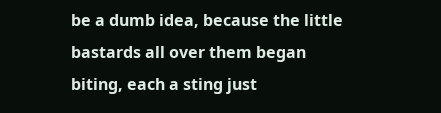be a dumb idea, because the little bastards all over them began biting, each a sting just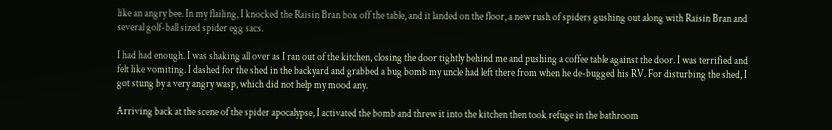like an angry bee. In my flailing, I knocked the Raisin Bran box off the table, and it landed on the floor, a new rush of spiders gushing out along with Raisin Bran and several golf-ball sized spider egg sacs.

I had had enough. I was shaking all over as I ran out of the kitchen, closing the door tightly behind me and pushing a coffee table against the door. I was terrified and felt like vomiting. I dashed for the shed in the backyard and grabbed a bug bomb my uncle had left there from when he de-bugged his RV. For disturbing the shed, I got stung by a very angry wasp, which did not help my mood any.

Arriving back at the scene of the spider apocalypse, I activated the bomb and threw it into the kitchen then took refuge in the bathroom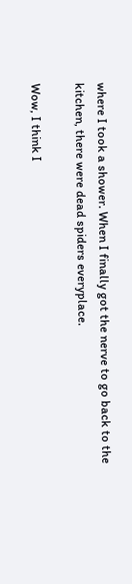where I took a shower. When I finally got the nerve to go back to the kitchen, there were dead spiders everyplace.

Wow, I think I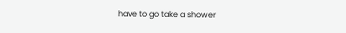have to go take a shower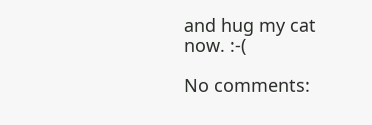and hug my cat now. :-(

No comments: